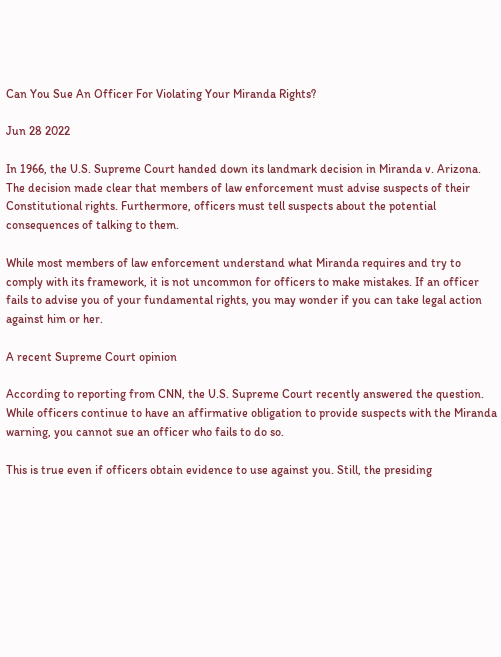Can You Sue An Officer For Violating Your Miranda Rights?

Jun 28 2022

In 1966, the U.S. Supreme Court handed down its landmark decision in Miranda v. Arizona. The decision made clear that members of law enforcement must advise suspects of their Constitutional rights. Furthermore, officers must tell suspects about the potential consequences of talking to them.

While most members of law enforcement understand what Miranda requires and try to comply with its framework, it is not uncommon for officers to make mistakes. If an officer fails to advise you of your fundamental rights, you may wonder if you can take legal action against him or her.

A recent Supreme Court opinion

According to reporting from CNN, the U.S. Supreme Court recently answered the question. While officers continue to have an affirmative obligation to provide suspects with the Miranda warning, you cannot sue an officer who fails to do so.

This is true even if officers obtain evidence to use against you. Still, the presiding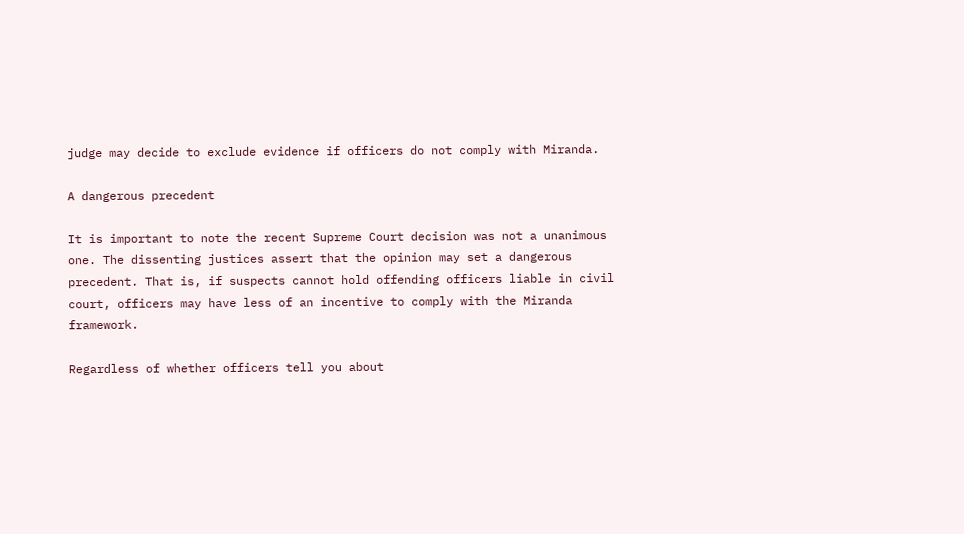judge may decide to exclude evidence if officers do not comply with Miranda.

A dangerous precedent

It is important to note the recent Supreme Court decision was not a unanimous one. The dissenting justices assert that the opinion may set a dangerous precedent. That is, if suspects cannot hold offending officers liable in civil court, officers may have less of an incentive to comply with the Miranda framework.

Regardless of whether officers tell you about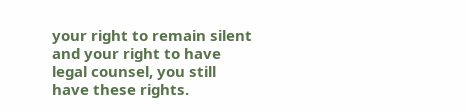your right to remain silent and your right to have legal counsel, you still have these rights.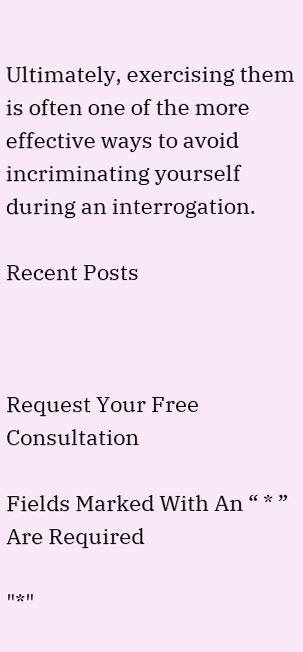Ultimately, exercising them is often one of the more effective ways to avoid incriminating yourself during an interrogation.

Recent Posts



Request Your Free Consultation

Fields Marked With An “ * ” Are Required

"*"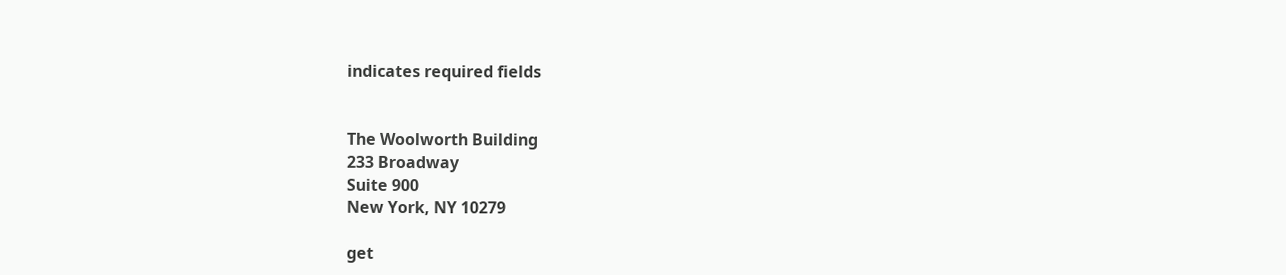indicates required fields


The Woolworth Building
233 Broadway
Suite 900
New York, NY 10279

get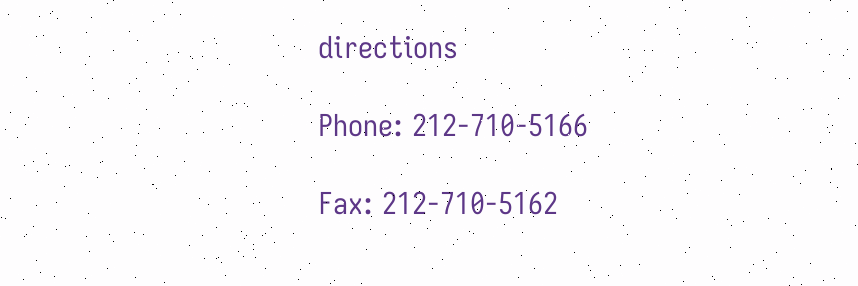directions

Phone: 212-710-5166

Fax: 212-710-5162